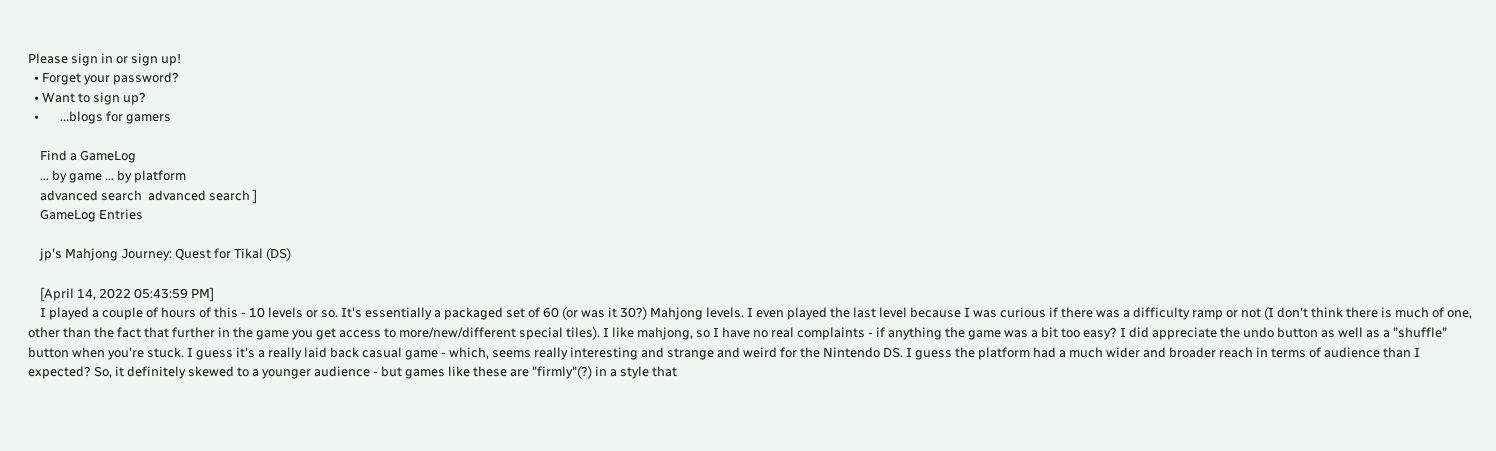Please sign in or sign up!
  • Forget your password?
  • Want to sign up?
  •       ...blogs for gamers

    Find a GameLog
    ... by game ... by platform
    advanced search  advanced search ]
    GameLog Entries

    jp's Mahjong Journey: Quest for Tikal (DS)

    [April 14, 2022 05:43:59 PM]
    I played a couple of hours of this - 10 levels or so. It's essentially a packaged set of 60 (or was it 30?) Mahjong levels. I even played the last level because I was curious if there was a difficulty ramp or not (I don't think there is much of one, other than the fact that further in the game you get access to more/new/different special tiles). I like mahjong, so I have no real complaints - if anything the game was a bit too easy? I did appreciate the undo button as well as a "shuffle" button when you're stuck. I guess it's a really laid back casual game - which, seems really interesting and strange and weird for the Nintendo DS. I guess the platform had a much wider and broader reach in terms of audience than I expected? So, it definitely skewed to a younger audience - but games like these are "firmly"(?) in a style that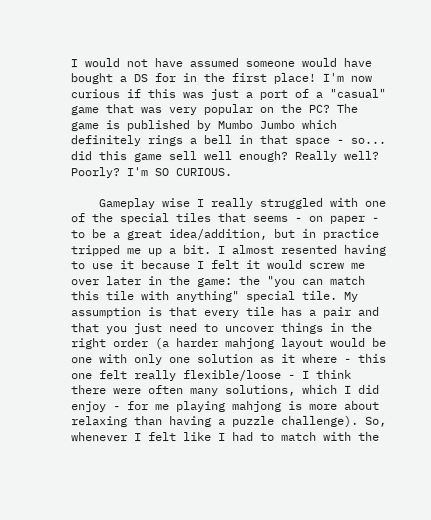I would not have assumed someone would have bought a DS for in the first place! I'm now curious if this was just a port of a "casual" game that was very popular on the PC? The game is published by Mumbo Jumbo which definitely rings a bell in that space - so... did this game sell well enough? Really well? Poorly? I'm SO CURIOUS.

    Gameplay wise I really struggled with one of the special tiles that seems - on paper - to be a great idea/addition, but in practice tripped me up a bit. I almost resented having to use it because I felt it would screw me over later in the game: the "you can match this tile with anything" special tile. My assumption is that every tile has a pair and that you just need to uncover things in the right order (a harder mahjong layout would be one with only one solution as it where - this one felt really flexible/loose - I think there were often many solutions, which I did enjoy - for me playing mahjong is more about relaxing than having a puzzle challenge). So, whenever I felt like I had to match with the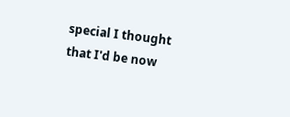special I thought that I'd be now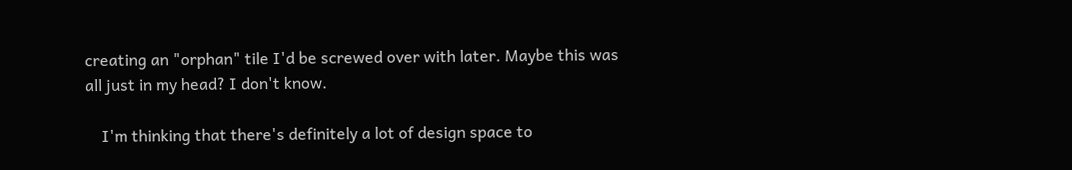creating an "orphan" tile I'd be screwed over with later. Maybe this was all just in my head? I don't know.

    I'm thinking that there's definitely a lot of design space to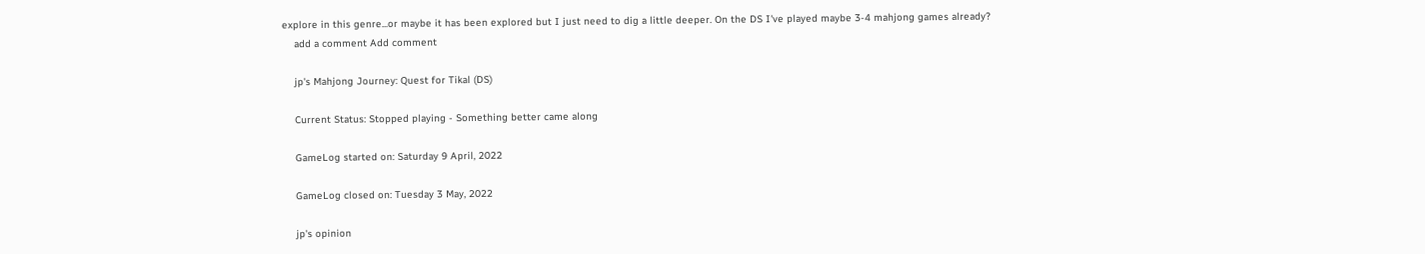explore in this genre...or maybe it has been explored but I just need to dig a little deeper. On the DS I've played maybe 3-4 mahjong games already?
    add a comment Add comment

    jp's Mahjong Journey: Quest for Tikal (DS)

    Current Status: Stopped playing - Something better came along

    GameLog started on: Saturday 9 April, 2022

    GameLog closed on: Tuesday 3 May, 2022

    jp's opinion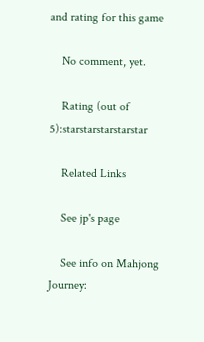and rating for this game

    No comment, yet.

    Rating (out of 5):starstarstarstarstar

    Related Links

    See jp's page

    See info on Mahjong Journey: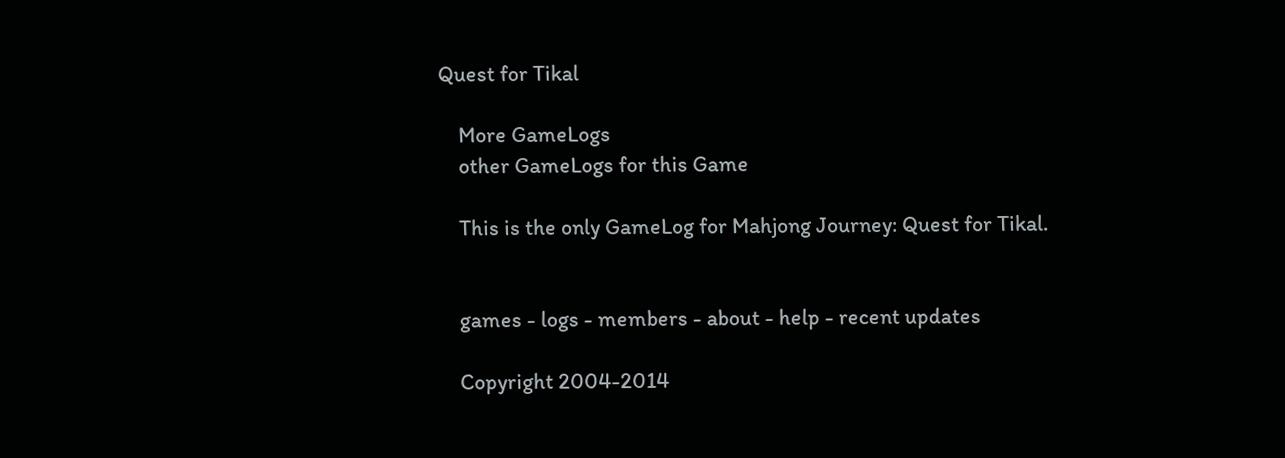Quest for Tikal

    More GameLogs
    other GameLogs for this Game

    This is the only GameLog for Mahjong Journey: Quest for Tikal.


    games - logs - members - about - help - recent updates

    Copyright 2004-2014